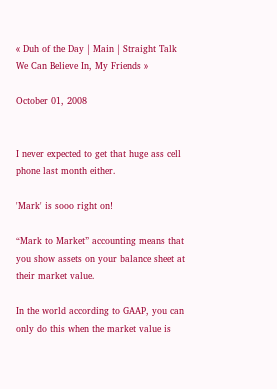« Duh of the Day | Main | Straight Talk We Can Believe In, My Friends »

October 01, 2008


I never expected to get that huge ass cell phone last month either.

'Mark' is sooo right on!

“Mark to Market” accounting means that you show assets on your balance sheet at their market value.

In the world according to GAAP, you can only do this when the market value is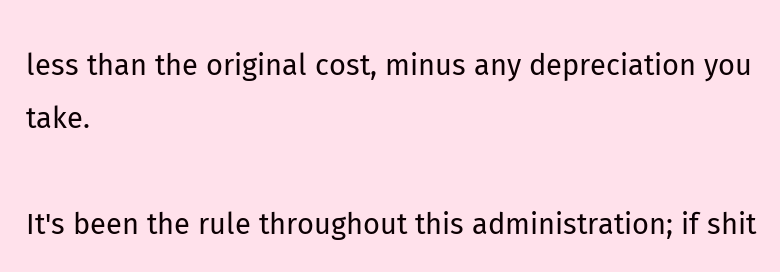less than the original cost, minus any depreciation you take.

It's been the rule throughout this administration; if shit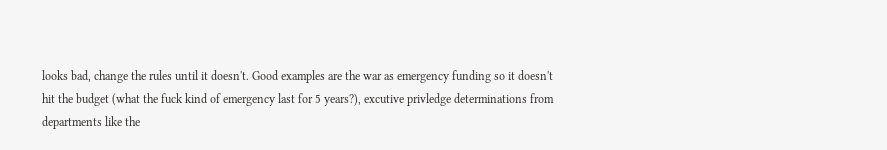looks bad, change the rules until it doesn't. Good examples are the war as emergency funding so it doesn't hit the budget (what the fuck kind of emergency last for 5 years?), excutive privledge determinations from departments like the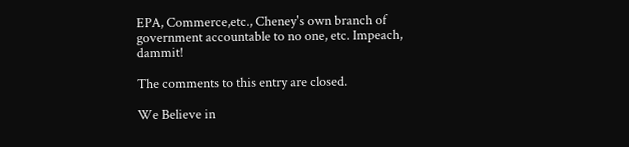EPA, Commerce,etc., Cheney's own branch of government accountable to no one, etc. Impeach, dammit!

The comments to this entry are closed.

We Believe in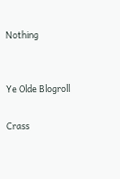Nothing


Ye Olde Blogroll

Crass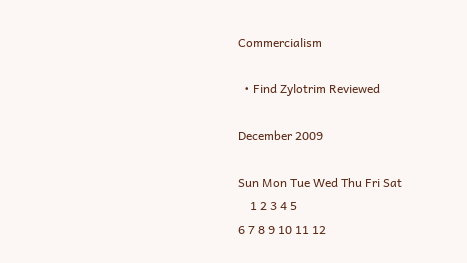Commercialism

  • Find Zylotrim Reviewed

December 2009

Sun Mon Tue Wed Thu Fri Sat
    1 2 3 4 5
6 7 8 9 10 11 12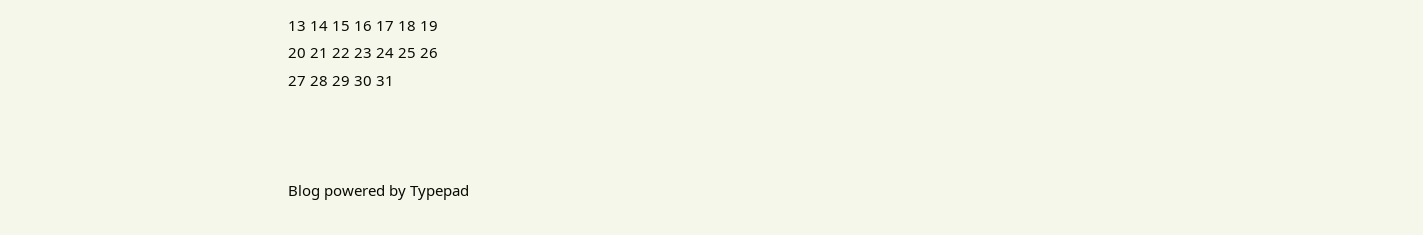13 14 15 16 17 18 19
20 21 22 23 24 25 26
27 28 29 30 31



Blog powered by Typepad